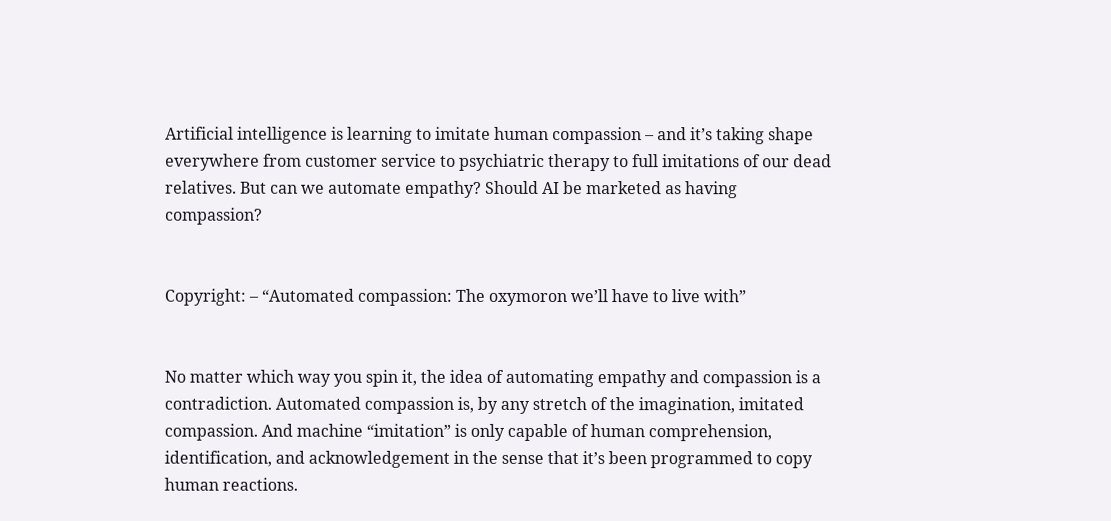Artificial intelligence is learning to imitate human compassion – and it’s taking shape everywhere from customer service to psychiatric therapy to full imitations of our dead relatives. But can we automate empathy? Should AI be marketed as having compassion?


Copyright: – “Automated compassion: The oxymoron we’ll have to live with”


No matter which way you spin it, the idea of automating empathy and compassion is a contradiction. Automated compassion is, by any stretch of the imagination, imitated compassion. And machine “imitation” is only capable of human comprehension, identification, and acknowledgement in the sense that it’s been programmed to copy human reactions.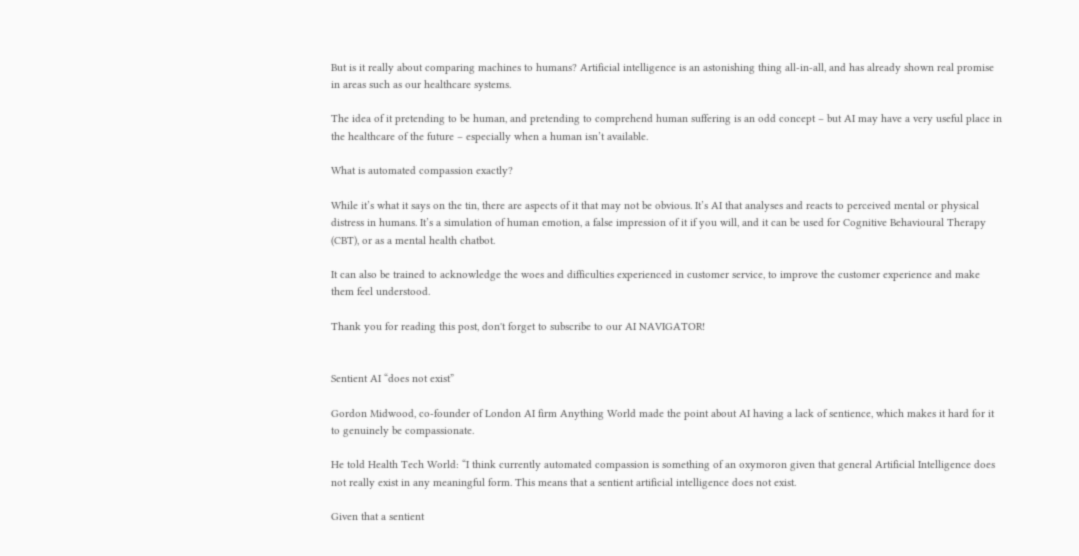But is it really about comparing machines to humans? Artificial intelligence is an astonishing thing all-in-all, and has already shown real promise in areas such as our healthcare systems.

The idea of it pretending to be human, and pretending to comprehend human suffering is an odd concept – but AI may have a very useful place in the healthcare of the future – especially when a human isn’t available.

What is automated compassion exactly?

While it’s what it says on the tin, there are aspects of it that may not be obvious. It’s AI that analyses and reacts to perceived mental or physical distress in humans. It’s a simulation of human emotion, a false impression of it if you will, and it can be used for Cognitive Behavioural Therapy (CBT), or as a mental health chatbot.

It can also be trained to acknowledge the woes and difficulties experienced in customer service, to improve the customer experience and make them feel understood.

Thank you for reading this post, don't forget to subscribe to our AI NAVIGATOR!


Sentient AI “does not exist”

Gordon Midwood, co-founder of London AI firm Anything World made the point about AI having a lack of sentience, which makes it hard for it to genuinely be compassionate.

He told Health Tech World: “I think currently automated compassion is something of an oxymoron given that general Artificial Intelligence does not really exist in any meaningful form. This means that a sentient artificial intelligence does not exist.

Given that a sentient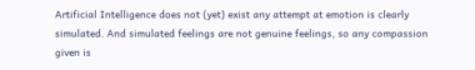Artificial Intelligence does not (yet) exist any attempt at emotion is clearly simulated. And simulated feelings are not genuine feelings, so any compassion given is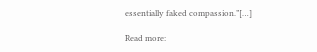essentially faked compassion.”[…]

Read more: